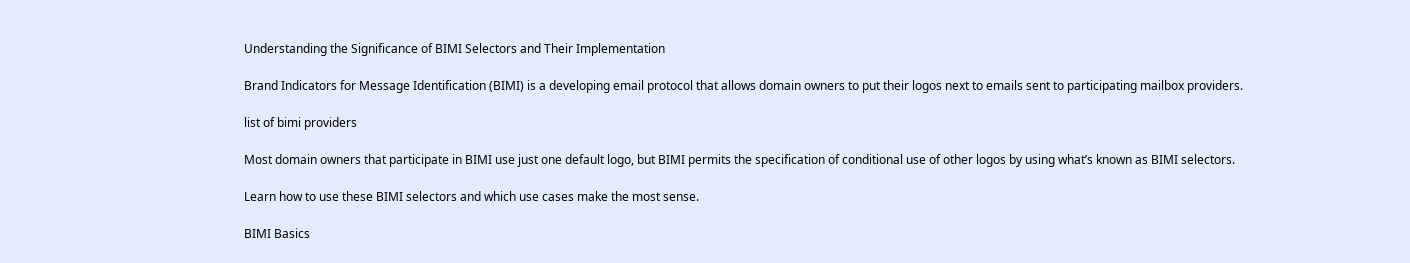Understanding the Significance of BIMI Selectors and Their Implementation

Brand Indicators for Message Identification (BIMI) is a developing email protocol that allows domain owners to put their logos next to emails sent to participating mailbox providers.

list of bimi providers

Most domain owners that participate in BIMI use just one default logo, but BIMI permits the specification of conditional use of other logos by using what’s known as BIMI selectors.

Learn how to use these BIMI selectors and which use cases make the most sense.

BIMI Basics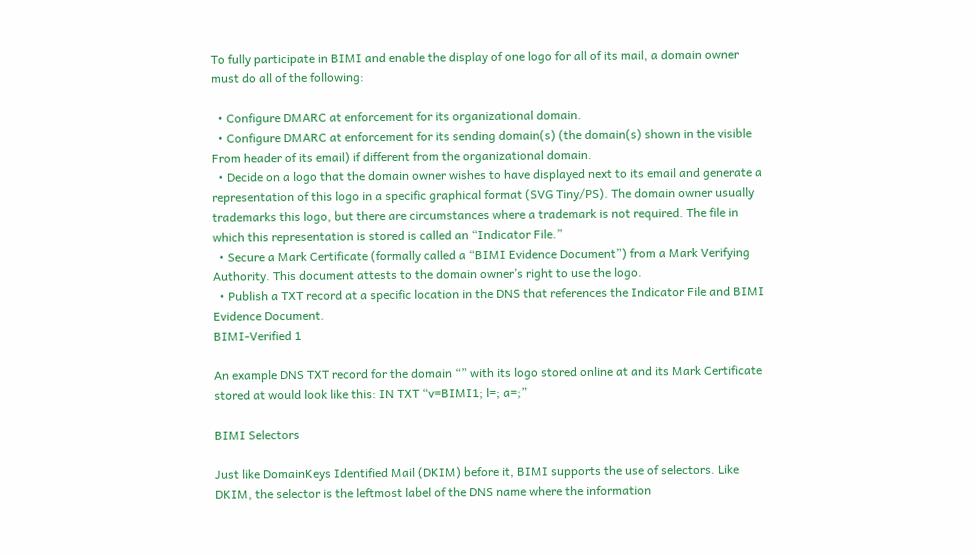To fully participate in BIMI and enable the display of one logo for all of its mail, a domain owner must do all of the following:

  • Configure DMARC at enforcement for its organizational domain.
  • Configure DMARC at enforcement for its sending domain(s) (the domain(s) shown in the visible From header of its email) if different from the organizational domain.
  • Decide on a logo that the domain owner wishes to have displayed next to its email and generate a representation of this logo in a specific graphical format (SVG Tiny/PS). The domain owner usually trademarks this logo, but there are circumstances where a trademark is not required. The file in which this representation is stored is called an “Indicator File.”
  • Secure a Mark Certificate (formally called a “BIMI Evidence Document”) from a Mark Verifying Authority. This document attests to the domain owner’s right to use the logo.
  • Publish a TXT record at a specific location in the DNS that references the Indicator File and BIMI Evidence Document.
BIMI-Verified 1

An example DNS TXT record for the domain “” with its logo stored online at and its Mark Certificate stored at would look like this: IN TXT “v=BIMI1; l=; a=;”

BIMI Selectors

Just like DomainKeys Identified Mail (DKIM) before it, BIMI supports the use of selectors. Like DKIM, the selector is the leftmost label of the DNS name where the information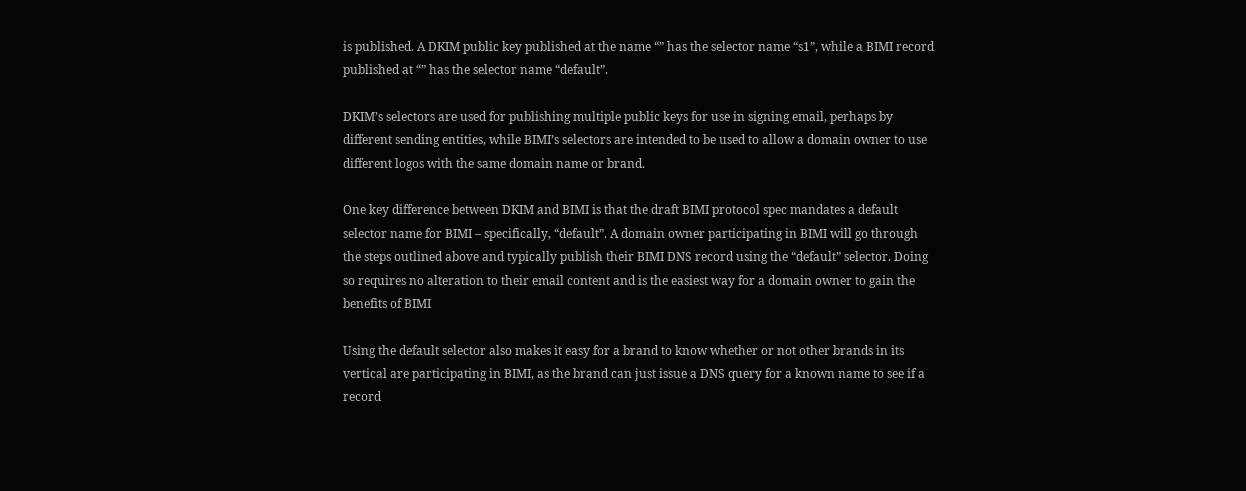is published. A DKIM public key published at the name “” has the selector name “s1”, while a BIMI record published at “” has the selector name “default”.

DKIM’s selectors are used for publishing multiple public keys for use in signing email, perhaps by different sending entities, while BIMI’s selectors are intended to be used to allow a domain owner to use different logos with the same domain name or brand.

One key difference between DKIM and BIMI is that the draft BIMI protocol spec mandates a default selector name for BIMI – specifically, “default”. A domain owner participating in BIMI will go through the steps outlined above and typically publish their BIMI DNS record using the “default” selector. Doing so requires no alteration to their email content and is the easiest way for a domain owner to gain the benefits of BIMI

Using the default selector also makes it easy for a brand to know whether or not other brands in its vertical are participating in BIMI, as the brand can just issue a DNS query for a known name to see if a record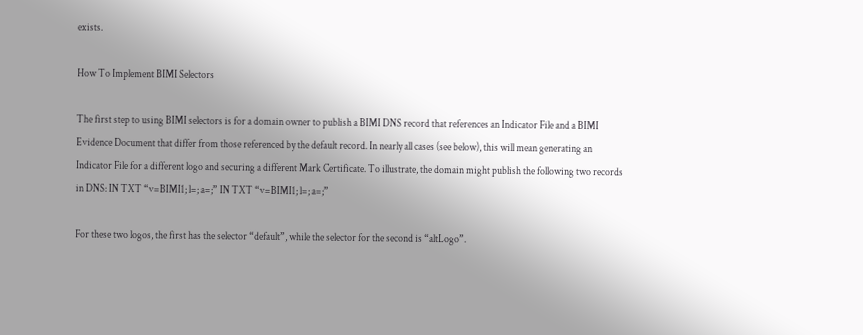exists.

How To Implement BIMI Selectors

The first step to using BIMI selectors is for a domain owner to publish a BIMI DNS record that references an Indicator File and a BIMI Evidence Document that differ from those referenced by the default record. In nearly all cases (see below), this will mean generating an Indicator File for a different logo and securing a different Mark Certificate. To illustrate, the domain might publish the following two records in DNS: IN TXT “v=BIMI1; l=; a=;” IN TXT “v=BIMI1; l=; a=;”

For these two logos, the first has the selector “default”, while the selector for the second is “altLogo”.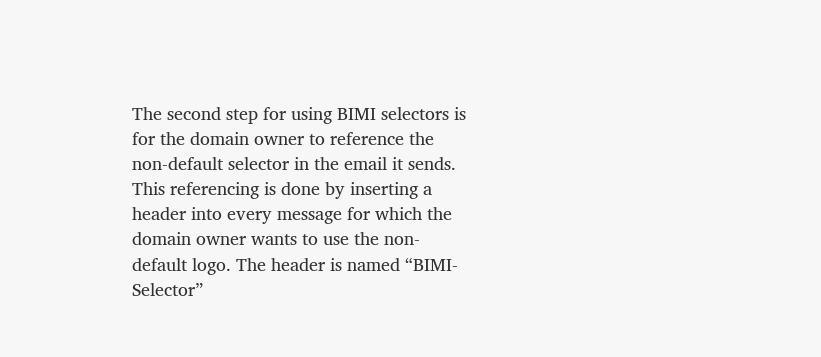The second step for using BIMI selectors is for the domain owner to reference the non-default selector in the email it sends. This referencing is done by inserting a header into every message for which the domain owner wants to use the non-default logo. The header is named “BIMI-Selector”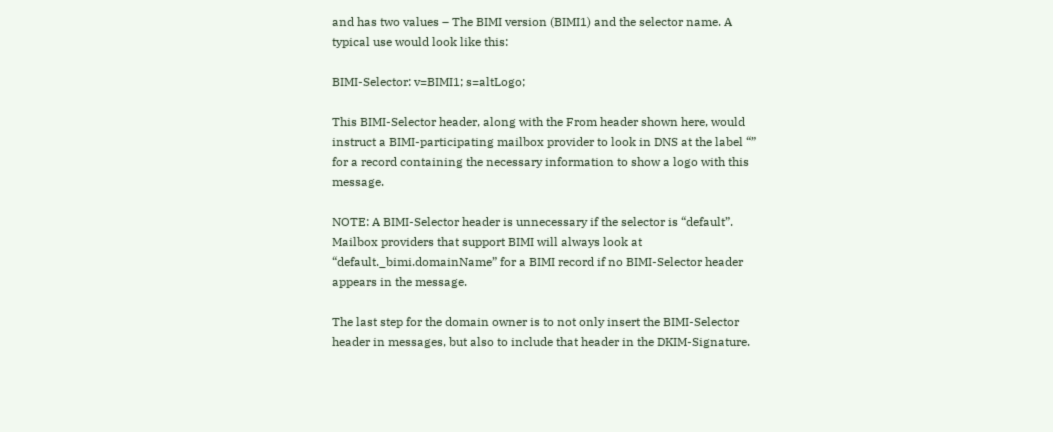and has two values – The BIMI version (BIMI1) and the selector name. A typical use would look like this:

BIMI-Selector: v=BIMI1; s=altLogo;

This BIMI-Selector header, along with the From header shown here, would instruct a BIMI-participating mailbox provider to look in DNS at the label “” for a record containing the necessary information to show a logo with this message.

NOTE: A BIMI-Selector header is unnecessary if the selector is “default”. Mailbox providers that support BIMI will always look at “default._bimi.domainName” for a BIMI record if no BIMI-Selector header appears in the message.

The last step for the domain owner is to not only insert the BIMI-Selector header in messages, but also to include that header in the DKIM-Signature.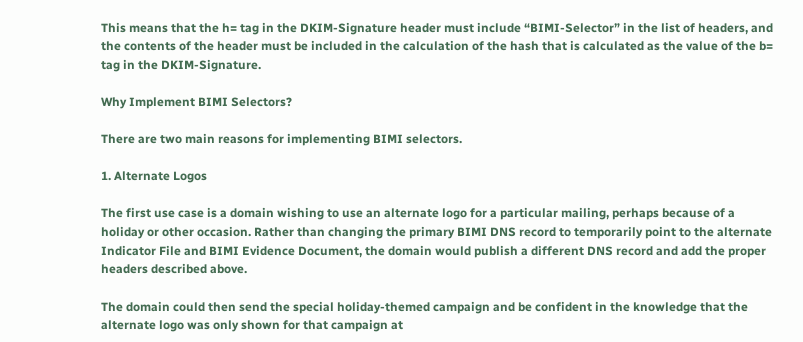This means that the h= tag in the DKIM-Signature header must include “BIMI-Selector” in the list of headers, and the contents of the header must be included in the calculation of the hash that is calculated as the value of the b= tag in the DKIM-Signature.

Why Implement BIMI Selectors?

There are two main reasons for implementing BIMI selectors.

1. Alternate Logos

The first use case is a domain wishing to use an alternate logo for a particular mailing, perhaps because of a holiday or other occasion. Rather than changing the primary BIMI DNS record to temporarily point to the alternate Indicator File and BIMI Evidence Document, the domain would publish a different DNS record and add the proper headers described above.

The domain could then send the special holiday-themed campaign and be confident in the knowledge that the alternate logo was only shown for that campaign at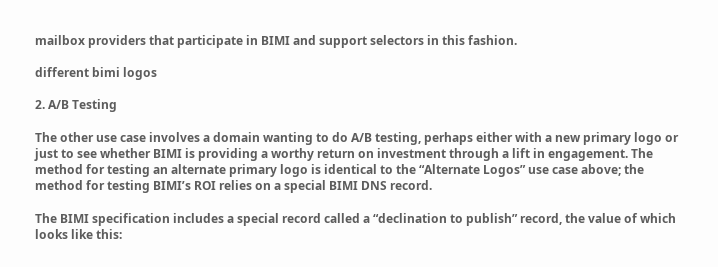mailbox providers that participate in BIMI and support selectors in this fashion.

different bimi logos

2. A/B Testing

The other use case involves a domain wanting to do A/B testing, perhaps either with a new primary logo or just to see whether BIMI is providing a worthy return on investment through a lift in engagement. The method for testing an alternate primary logo is identical to the “Alternate Logos” use case above; the method for testing BIMI’s ROI relies on a special BIMI DNS record.

The BIMI specification includes a special record called a “declination to publish” record, the value of which looks like this: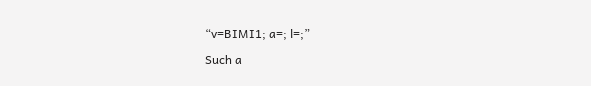“v=BIMI1; a=; l=;”

Such a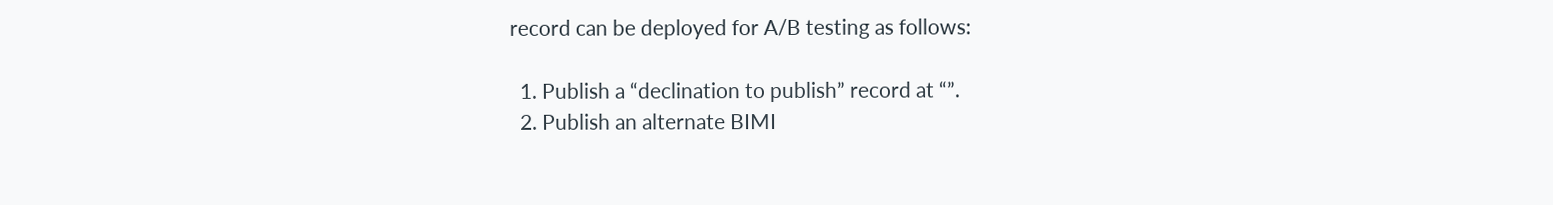record can be deployed for A/B testing as follows:

  1. Publish a “declination to publish” record at “”.
  2. Publish an alternate BIMI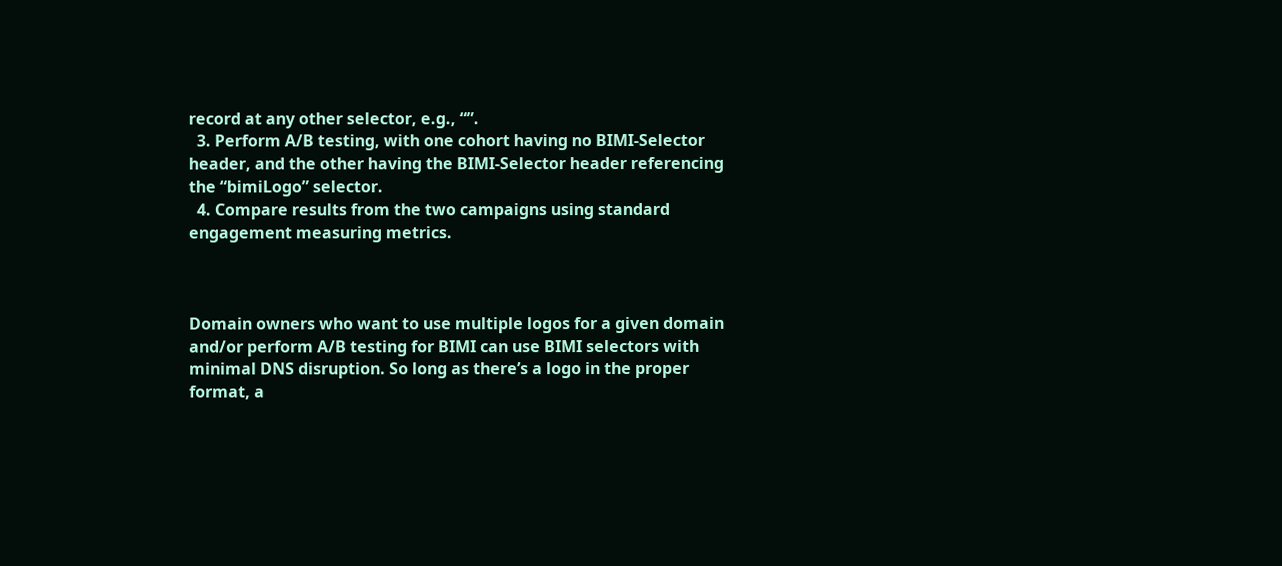record at any other selector, e.g., “”.
  3. Perform A/B testing, with one cohort having no BIMI-Selector header, and the other having the BIMI-Selector header referencing the “bimiLogo” selector.
  4. Compare results from the two campaigns using standard engagement measuring metrics.



Domain owners who want to use multiple logos for a given domain and/or perform A/B testing for BIMI can use BIMI selectors with minimal DNS disruption. So long as there’s a logo in the proper format, a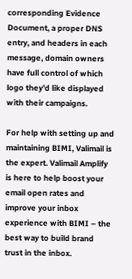corresponding Evidence Document, a proper DNS entry, and headers in each message, domain owners have full control of which logo they’d like displayed with their campaigns.

For help with setting up and maintaining BIMI, Valimail is the expert. Valimail Amplify is here to help boost your email open rates and improve your inbox experience with BIMI – the best way to build brand trust in the inbox.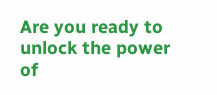Are you ready to unlock the power of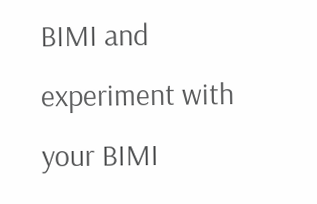BIMI and experiment with your BIMI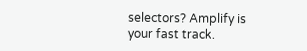selectors? Amplify is your fast track.